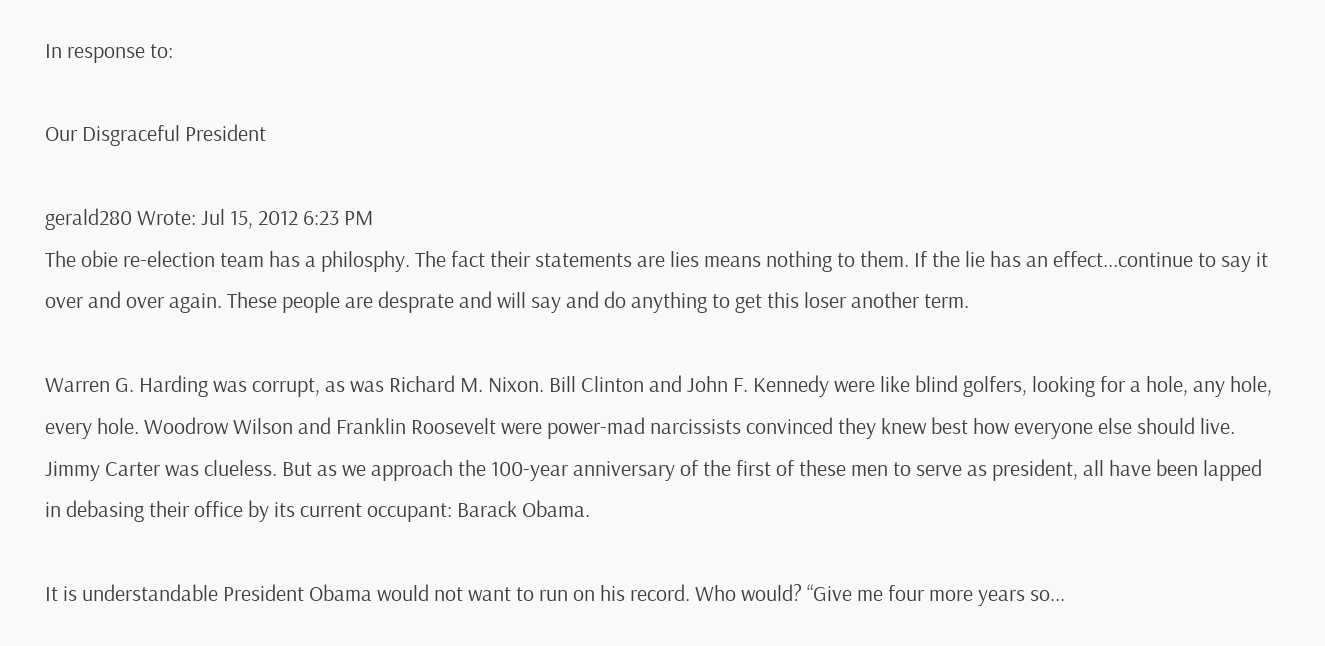In response to:

Our Disgraceful President

gerald280 Wrote: Jul 15, 2012 6:23 PM
The obie re-election team has a philosphy. The fact their statements are lies means nothing to them. If the lie has an effect...continue to say it over and over again. These people are desprate and will say and do anything to get this loser another term.

Warren G. Harding was corrupt, as was Richard M. Nixon. Bill Clinton and John F. Kennedy were like blind golfers, looking for a hole, any hole, every hole. Woodrow Wilson and Franklin Roosevelt were power-mad narcissists convinced they knew best how everyone else should live. Jimmy Carter was clueless. But as we approach the 100-year anniversary of the first of these men to serve as president, all have been lapped in debasing their office by its current occupant: Barack Obama.

It is understandable President Obama would not want to run on his record. Who would? “Give me four more years so...